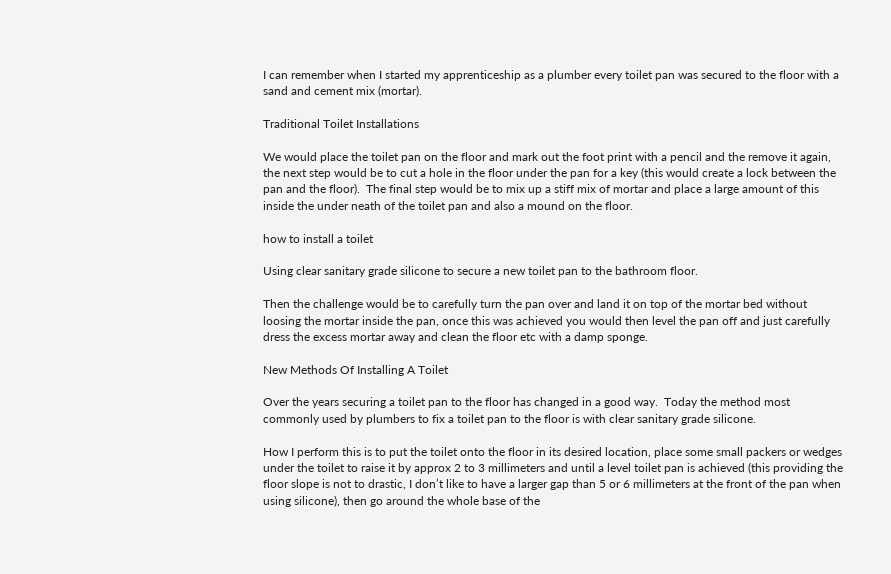I can remember when I started my apprenticeship as a plumber every toilet pan was secured to the floor with a sand and cement mix (mortar).

Traditional Toilet Installations

We would place the toilet pan on the floor and mark out the foot print with a pencil and the remove it again, the next step would be to cut a hole in the floor under the pan for a key (this would create a lock between the pan and the floor).  The final step would be to mix up a stiff mix of mortar and place a large amount of this inside the under neath of the toilet pan and also a mound on the floor.

how to install a toilet

Using clear sanitary grade silicone to secure a new toilet pan to the bathroom floor.

Then the challenge would be to carefully turn the pan over and land it on top of the mortar bed without loosing the mortar inside the pan, once this was achieved you would then level the pan off and just carefully dress the excess mortar away and clean the floor etc with a damp sponge.

New Methods Of Installing A Toilet

Over the years securing a toilet pan to the floor has changed in a good way.  Today the method most commonly used by plumbers to fix a toilet pan to the floor is with clear sanitary grade silicone.

How I perform this is to put the toilet onto the floor in its desired location, place some small packers or wedges under the toilet to raise it by approx 2 to 3 millimeters and until a level toilet pan is achieved (this providing the floor slope is not to drastic, I don’t like to have a larger gap than 5 or 6 millimeters at the front of the pan when using silicone), then go around the whole base of the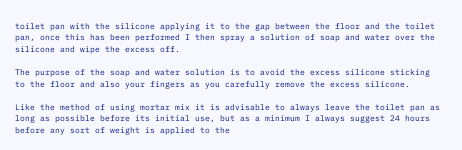toilet pan with the silicone applying it to the gap between the floor and the toilet pan, once this has been performed I then spray a solution of soap and water over the silicone and wipe the excess off.

The purpose of the soap and water solution is to avoid the excess silicone sticking to the floor and also your fingers as you carefully remove the excess silicone.

Like the method of using mortar mix it is advisable to always leave the toilet pan as long as possible before its initial use, but as a minimum I always suggest 24 hours before any sort of weight is applied to the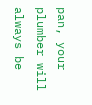pan, your plumber will always be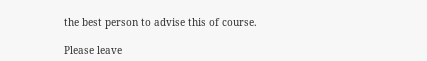the best person to advise this of course.

Please leave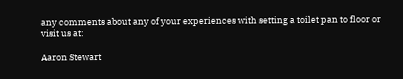any comments about any of your experiences with setting a toilet pan to floor or visit us at:

Aaron Stewart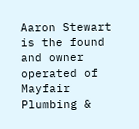Aaron Stewart is the found and owner operated of Mayfair Plumbing &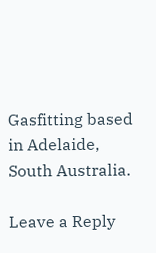Gasfitting based in Adelaide, South Australia.

Leave a Reply